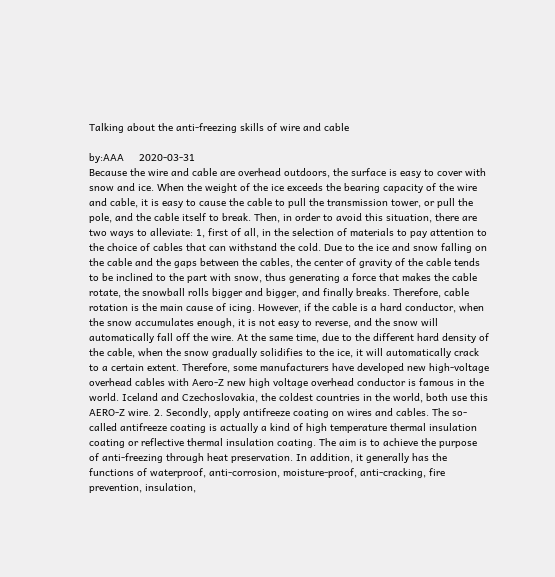Talking about the anti-freezing skills of wire and cable

by:AAA     2020-03-31
Because the wire and cable are overhead outdoors, the surface is easy to cover with snow and ice. When the weight of the ice exceeds the bearing capacity of the wire and cable, it is easy to cause the cable to pull the transmission tower, or pull the pole, and the cable itself to break. Then, in order to avoid this situation, there are two ways to alleviate: 1, first of all, in the selection of materials to pay attention to the choice of cables that can withstand the cold. Due to the ice and snow falling on the cable and the gaps between the cables, the center of gravity of the cable tends to be inclined to the part with snow, thus generating a force that makes the cable rotate, the snowball rolls bigger and bigger, and finally breaks. Therefore, cable rotation is the main cause of icing. However, if the cable is a hard conductor, when the snow accumulates enough, it is not easy to reverse, and the snow will automatically fall off the wire. At the same time, due to the different hard density of the cable, when the snow gradually solidifies to the ice, it will automatically crack to a certain extent. Therefore, some manufacturers have developed new high-voltage overhead cables with Aero-Z new high voltage overhead conductor is famous in the world. Iceland and Czechoslovakia, the coldest countries in the world, both use this AERO-Z wire. 2. Secondly, apply antifreeze coating on wires and cables. The so-called antifreeze coating is actually a kind of high temperature thermal insulation coating or reflective thermal insulation coating. The aim is to achieve the purpose of anti-freezing through heat preservation. In addition, it generally has the functions of waterproof, anti-corrosion, moisture-proof, anti-cracking, fire prevention, insulation,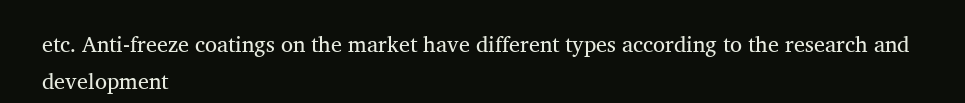etc. Anti-freeze coatings on the market have different types according to the research and development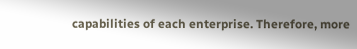capabilities of each enterprise. Therefore, more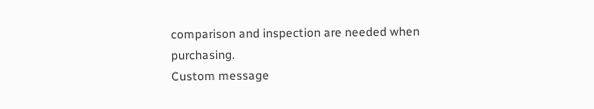comparison and inspection are needed when purchasing.
Custom message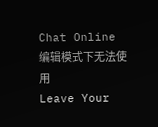Chat Online 编辑模式下无法使用
Leave Your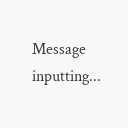Message inputting...